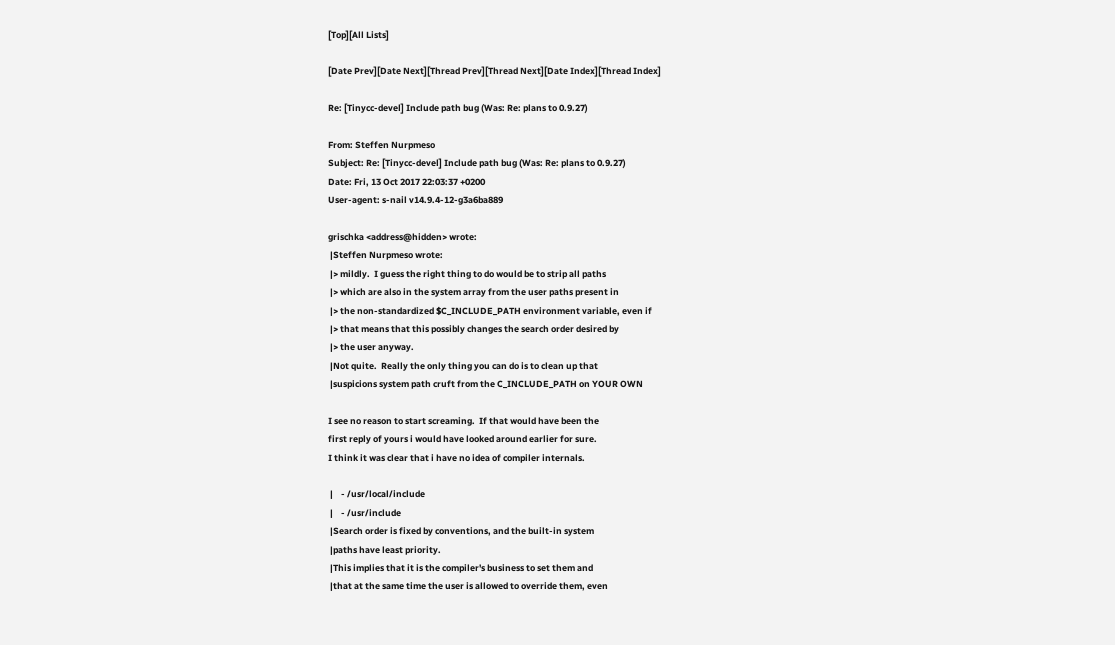[Top][All Lists]

[Date Prev][Date Next][Thread Prev][Thread Next][Date Index][Thread Index]

Re: [Tinycc-devel] Include path bug (Was: Re: plans to 0.9.27)

From: Steffen Nurpmeso
Subject: Re: [Tinycc-devel] Include path bug (Was: Re: plans to 0.9.27)
Date: Fri, 13 Oct 2017 22:03:37 +0200
User-agent: s-nail v14.9.4-12-g3a6ba889

grischka <address@hidden> wrote:
 |Steffen Nurpmeso wrote:
 |> mildly.  I guess the right thing to do would be to strip all paths
 |> which are also in the system array from the user paths present in
 |> the non-standardized $C_INCLUDE_PATH environment variable, even if
 |> that means that this possibly changes the search order desired by
 |> the user anyway.
 |Not quite.  Really the only thing you can do is to clean up that
 |suspicions system path cruft from the C_INCLUDE_PATH on YOUR OWN

I see no reason to start screaming.  If that would have been the
first reply of yours i would have looked around earlier for sure.
I think it was clear that i have no idea of compiler internals.

 |    - /usr/local/include
 |    - /usr/include
 |Search order is fixed by conventions, and the built-in system
 |paths have least priority.
 |This implies that it is the compiler's business to set them and
 |that at the same time the user is allowed to override them, even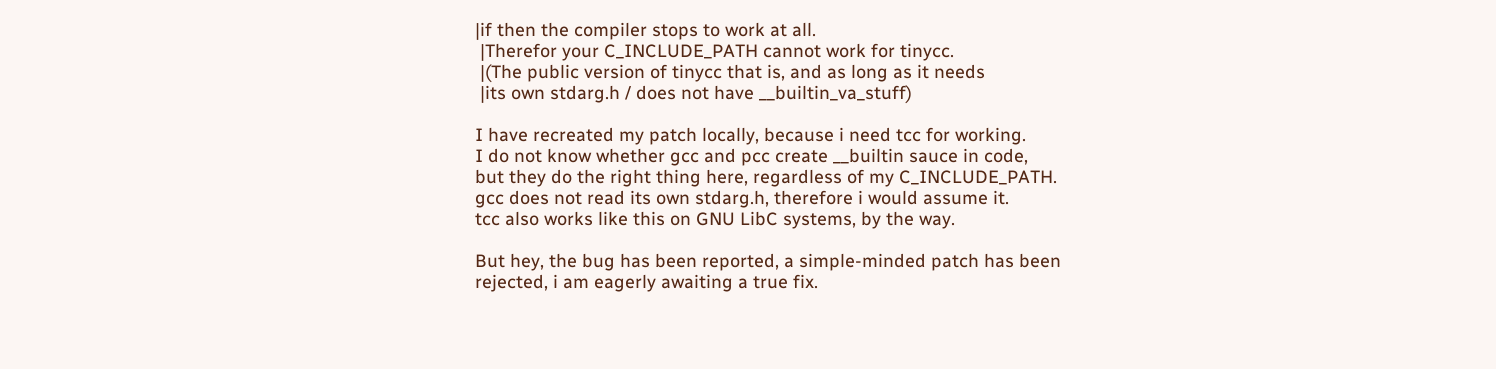|if then the compiler stops to work at all.
 |Therefor your C_INCLUDE_PATH cannot work for tinycc.
 |(The public version of tinycc that is, and as long as it needs
 |its own stdarg.h / does not have __builtin_va_stuff)

I have recreated my patch locally, because i need tcc for working.
I do not know whether gcc and pcc create __builtin sauce in code,
but they do the right thing here, regardless of my C_INCLUDE_PATH.
gcc does not read its own stdarg.h, therefore i would assume it.
tcc also works like this on GNU LibC systems, by the way.

But hey, the bug has been reported, a simple-minded patch has been
rejected, i am eagerly awaiting a true fix.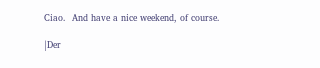Ciao.  And have a nice weekend, of course.

|Der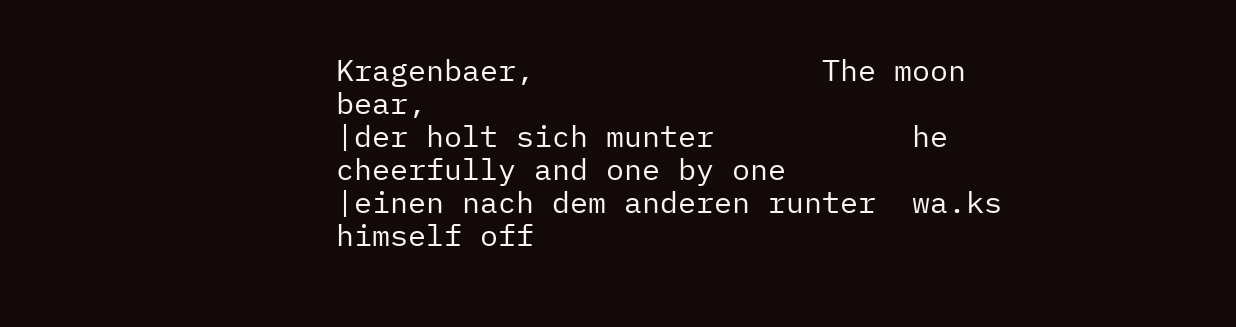Kragenbaer,                The moon bear,
|der holt sich munter           he cheerfully and one by one
|einen nach dem anderen runter  wa.ks himself off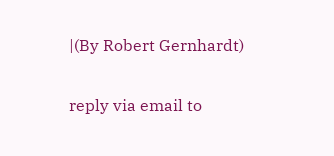|(By Robert Gernhardt)

reply via email to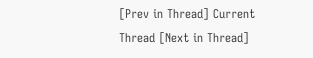[Prev in Thread] Current Thread [Next in Thread]